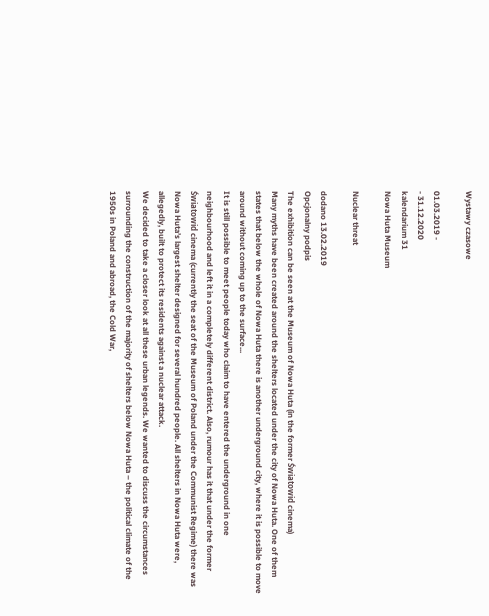Wystawy czasowe

01.03.2019 -
- 31.12.2020
kalendarium 31
Nowa Huta Museum

Nuclear threat

dodano 13.02.2019
Opcjonalny podpis
The exhibition can be seen at the Museum of Nowa Huta (in the former Światowid cinema)
Many myths have been created around the shelters located under the city of Nowa Huta. One of them states that below the whole of Nowa Huta there is another underground city, where it is possible to move around without coming up to the surface...
It is still possible to meet people today who claim to have entered the underground in one neighbourhood and left it in a completely different district. Also, rumour has it that under the former Światowid cinema (currently the seat of the Museum of Poland under the Communist Regime) there was Nowa Huta’s largest shelter designed for several hundred people. All shelters in Nowa Huta were, allegedly, built to protect its residents against a nuclear attack.
We decided to take a closer look at all these urban legends. We wanted to discuss the circumstances surrounding the construction of the majority of shelters below Nowa Huta – the political climate of the 1950s in Poland and abroad, the Cold War,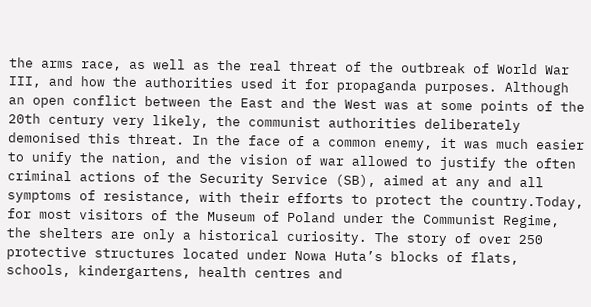the arms race, as well as the real threat of the outbreak of World War III, and how the authorities used it for propaganda purposes. Although an open conflict between the East and the West was at some points of the 20th century very likely, the communist authorities deliberately demonised this threat. In the face of a common enemy, it was much easier to unify the nation, and the vision of war allowed to justify the often criminal actions of the Security Service (SB), aimed at any and all symptoms of resistance, with their efforts to protect the country.Today, for most visitors of the Museum of Poland under the Communist Regime, the shelters are only a historical curiosity. The story of over 250 protective structures located under Nowa Huta’s blocks of flats, schools, kindergartens, health centres and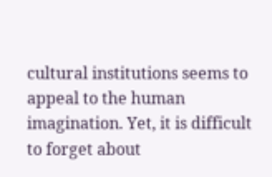cultural institutions seems to appeal to the human imagination. Yet, it is difficult to forget about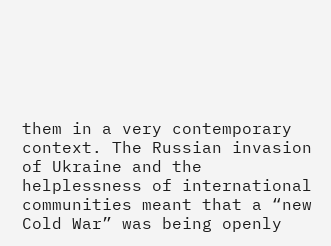them in a very contemporary context. The Russian invasion of Ukraine and the helplessness of international communities meant that a “new Cold War” was being openly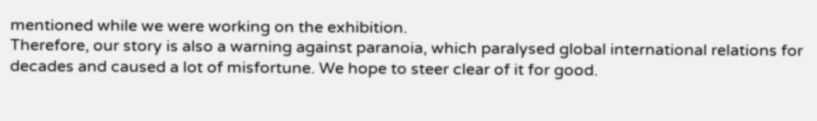mentioned while we were working on the exhibition.
Therefore, our story is also a warning against paranoia, which paralysed global international relations for decades and caused a lot of misfortune. We hope to steer clear of it for good.